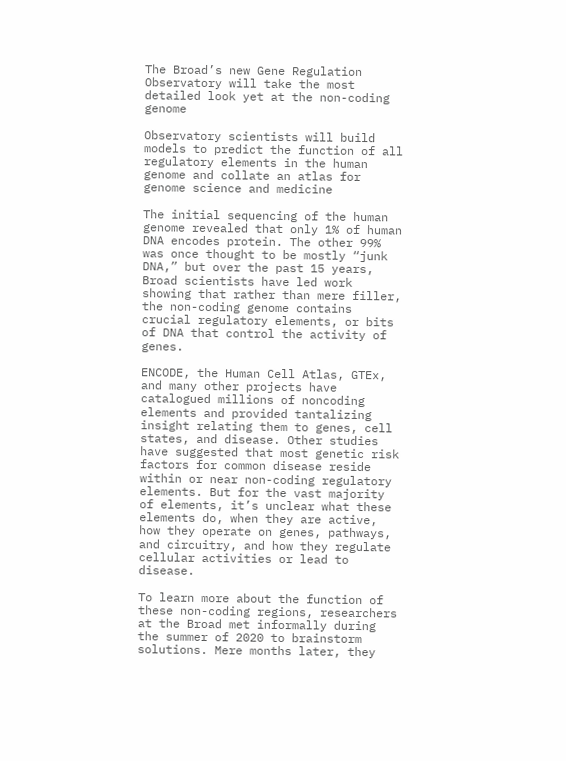The Broad’s new Gene Regulation Observatory will take the most detailed look yet at the non-coding genome

Observatory scientists will build models to predict the function of all regulatory elements in the human genome and collate an atlas for genome science and medicine

The initial sequencing of the human genome revealed that only 1% of human DNA encodes protein. The other 99% was once thought to be mostly “junk DNA,” but over the past 15 years, Broad scientists have led work showing that rather than mere filler, the non-coding genome contains crucial regulatory elements, or bits of DNA that control the activity of genes.

ENCODE, the Human Cell Atlas, GTEx, and many other projects have catalogued millions of noncoding elements and provided tantalizing insight relating them to genes, cell states, and disease. Other studies have suggested that most genetic risk factors for common disease reside within or near non-coding regulatory elements. But for the vast majority of elements, it’s unclear what these elements do, when they are active, how they operate on genes, pathways, and circuitry, and how they regulate cellular activities or lead to disease.

To learn more about the function of these non-coding regions, researchers at the Broad met informally during the summer of 2020 to brainstorm solutions. Mere months later, they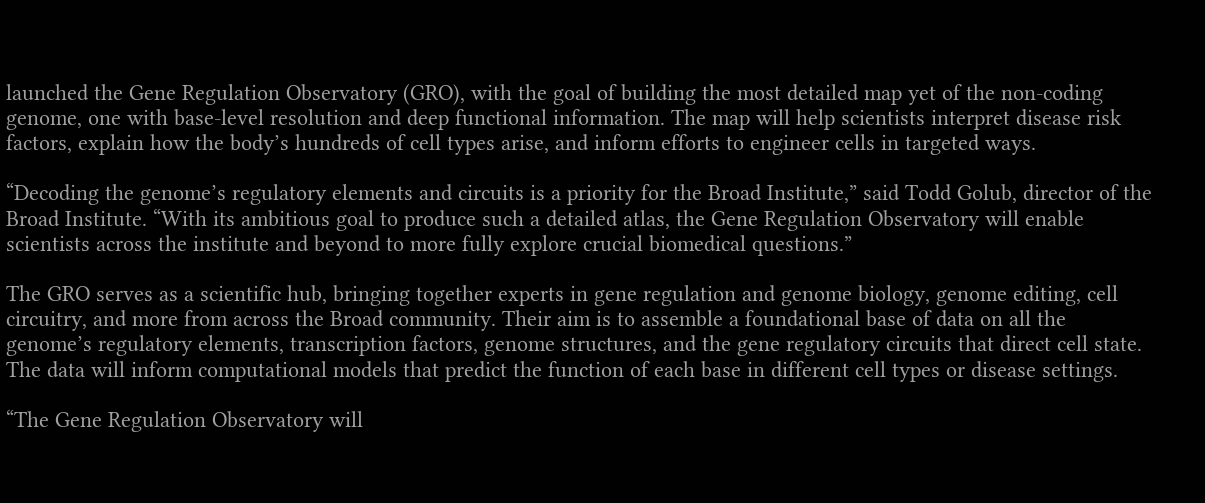launched the Gene Regulation Observatory (GRO), with the goal of building the most detailed map yet of the non-coding genome, one with base-level resolution and deep functional information. The map will help scientists interpret disease risk factors, explain how the body’s hundreds of cell types arise, and inform efforts to engineer cells in targeted ways.

“Decoding the genome’s regulatory elements and circuits is a priority for the Broad Institute,” said Todd Golub, director of the Broad Institute. “With its ambitious goal to produce such a detailed atlas, the Gene Regulation Observatory will enable scientists across the institute and beyond to more fully explore crucial biomedical questions.”

The GRO serves as a scientific hub, bringing together experts in gene regulation and genome biology, genome editing, cell circuitry, and more from across the Broad community. Their aim is to assemble a foundational base of data on all the genome’s regulatory elements, transcription factors, genome structures, and the gene regulatory circuits that direct cell state. The data will inform computational models that predict the function of each base in different cell types or disease settings.

“The Gene Regulation Observatory will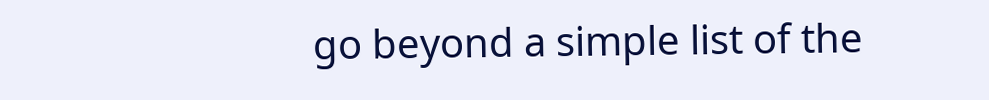go beyond a simple list of the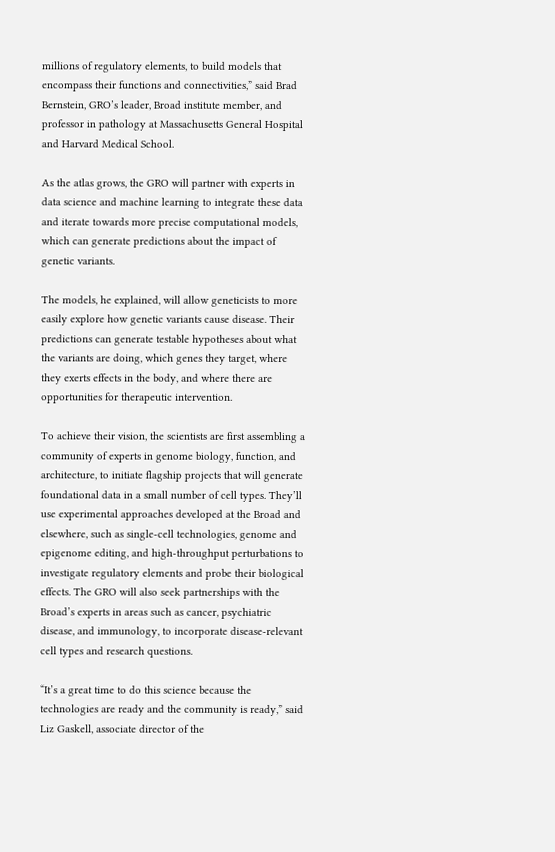millions of regulatory elements, to build models that encompass their functions and connectivities,” said Brad Bernstein, GRO’s leader, Broad institute member, and professor in pathology at Massachusetts General Hospital and Harvard Medical School.

As the atlas grows, the GRO will partner with experts in data science and machine learning to integrate these data and iterate towards more precise computational models, which can generate predictions about the impact of genetic variants.

The models, he explained, will allow geneticists to more easily explore how genetic variants cause disease. Their predictions can generate testable hypotheses about what the variants are doing, which genes they target, where they exerts effects in the body, and where there are opportunities for therapeutic intervention.

To achieve their vision, the scientists are first assembling a community of experts in genome biology, function, and architecture, to initiate flagship projects that will generate foundational data in a small number of cell types. They’ll use experimental approaches developed at the Broad and elsewhere, such as single-cell technologies, genome and epigenome editing, and high-throughput perturbations to investigate regulatory elements and probe their biological effects. The GRO will also seek partnerships with the Broad’s experts in areas such as cancer, psychiatric disease, and immunology, to incorporate disease-relevant cell types and research questions.

“It’s a great time to do this science because the technologies are ready and the community is ready,” said Liz Gaskell, associate director of the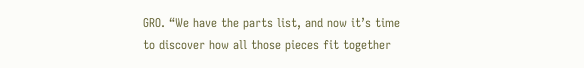GRO. “We have the parts list, and now it’s time to discover how all those pieces fit together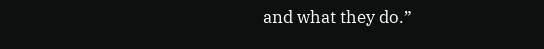and what they do.”